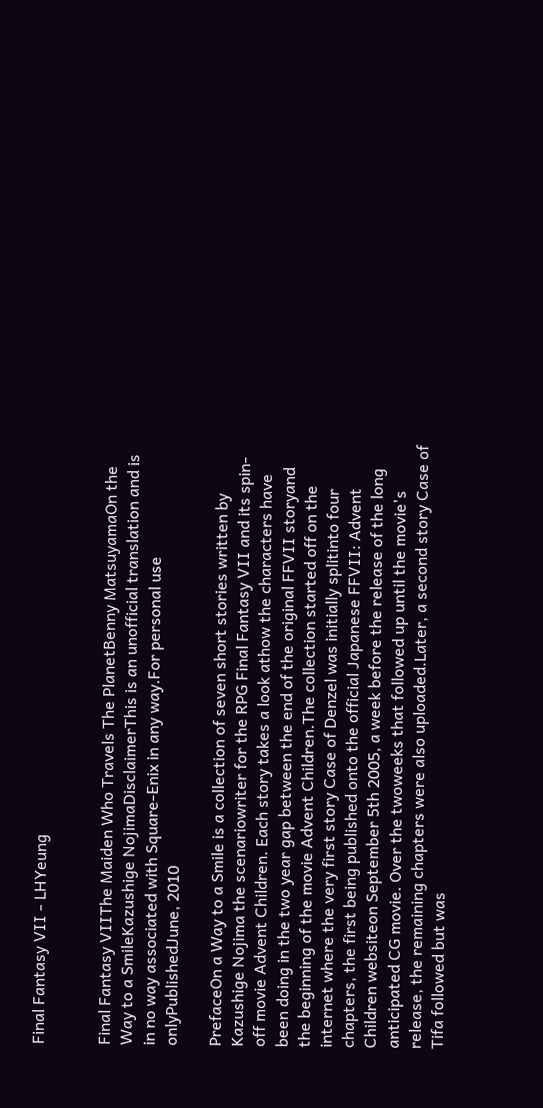Final Fantasy VII - LHYeung


Final Fantasy VIIThe Maiden Who Travels The PlanetBenny MatsuyamaOn the Way to a SmileKazushige NojimaDisclaimerThis is an unofficial translation and is in no way associated with Square-Enix in any way.For personal use onlyPublishedJune, 2010

PrefaceOn a Way to a Smile is a collection of seven short stories written by Kazushige Nojima the scenariowriter for the RPG Final Fantasy VII and its spin-off movie Advent Children. Each story takes a look athow the characters have been doing in the two year gap between the end of the original FFVII storyand the beginning of the movie Advent Children.The collection started off on the internet where the very first story Case of Denzel was initially splitinto four chapters, the first being published onto the official Japanese FFVII: Advent Children websiteon September 5th 2005, a week before the release of the long anticipated CG movie. Over the twoweeks that followed up until the movie's release, the remaining chapters were also uploaded.Later, a second story Case of Tifa followed but was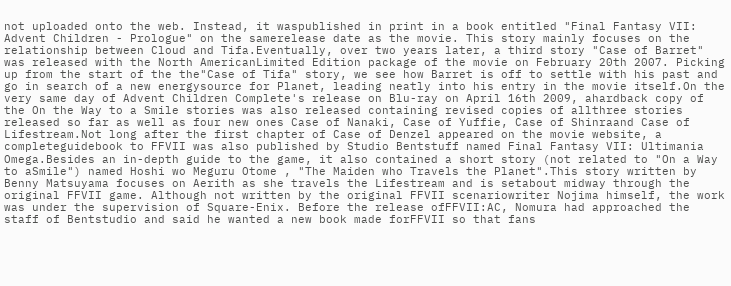not uploaded onto the web. Instead, it waspublished in print in a book entitled "Final Fantasy VII: Advent Children - Prologue" on the samerelease date as the movie. This story mainly focuses on the relationship between Cloud and Tifa.Eventually, over two years later, a third story "Case of Barret" was released with the North AmericanLimited Edition package of the movie on February 20th 2007. Picking up from the start of the the"Case of Tifa" story, we see how Barret is off to settle with his past and go in search of a new energysource for Planet, leading neatly into his entry in the movie itself.On the very same day of Advent Children Complete's release on Blu-ray on April 16th 2009, ahardback copy of the On the Way to a Smile stories was also released containing revised copies of allthree stories released so far as well as four new ones Case of Nanaki, Case of Yuffie, Case of Shinraand Case of Lifestream.Not long after the first chapter of Case of Denzel appeared on the movie website, a completeguidebook to FFVII was also published by Studio Bentstuff named Final Fantasy VII: Ultimania Omega.Besides an in-depth guide to the game, it also contained a short story (not related to "On a Way to aSmile") named Hoshi wo Meguru Otome , "The Maiden who Travels the Planet".This story written by Benny Matsuyama focuses on Aerith as she travels the Lifestream and is setabout midway through the original FFVII game. Although not written by the original FFVII scenariowriter Nojima himself, the work was under the supervision of Square-Enix. Before the release ofFFVII:AC, Nomura had approached the staff of Bentstudio and said he wanted a new book made forFFVII so that fans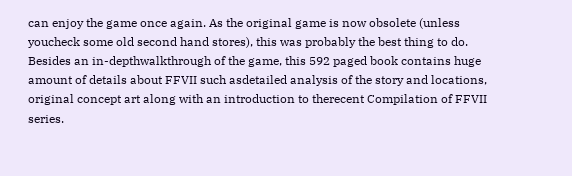can enjoy the game once again. As the original game is now obsolete (unless youcheck some old second hand stores), this was probably the best thing to do. Besides an in-depthwalkthrough of the game, this 592 paged book contains huge amount of details about FFVII such asdetailed analysis of the story and locations, original concept art along with an introduction to therecent Compilation of FFVII series.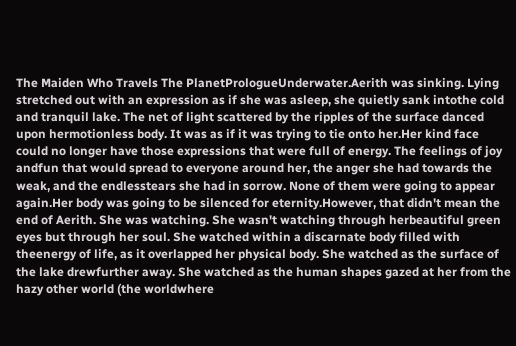The Maiden Who Travels The PlanetPrologueUnderwater.Aerith was sinking. Lying stretched out with an expression as if she was asleep, she quietly sank intothe cold and tranquil lake. The net of light scattered by the ripples of the surface danced upon hermotionless body. It was as if it was trying to tie onto her.Her kind face could no longer have those expressions that were full of energy. The feelings of joy andfun that would spread to everyone around her, the anger she had towards the weak, and the endlesstears she had in sorrow. None of them were going to appear again.Her body was going to be silenced for eternity.However, that didn't mean the end of Aerith. She was watching. She wasn't watching through herbeautiful green eyes but through her soul. She watched within a discarnate body filled with theenergy of life, as it overlapped her physical body. She watched as the surface of the lake drewfurther away. She watched as the human shapes gazed at her from the hazy other world (the worldwhere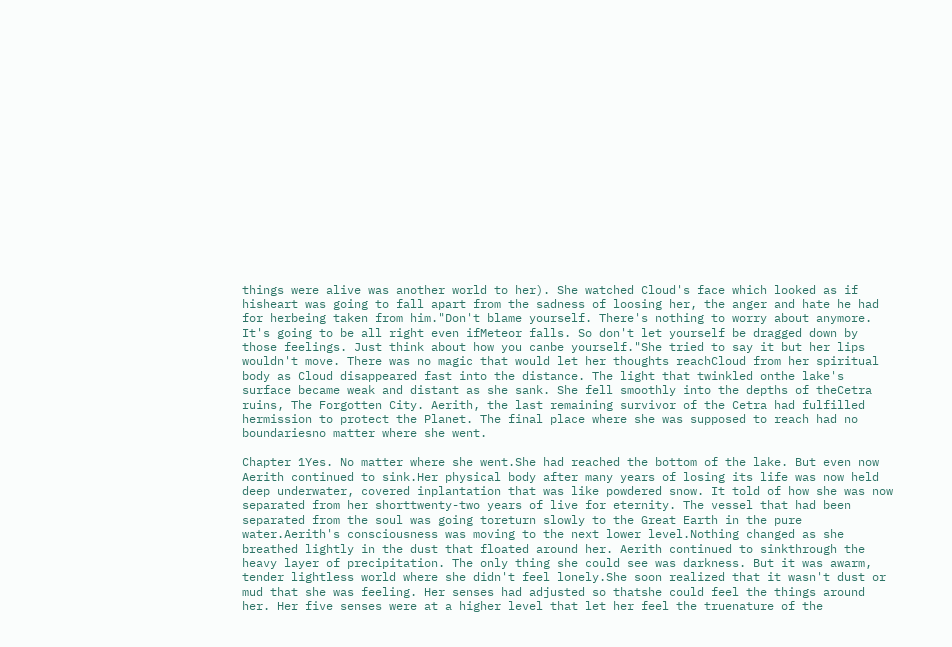things were alive was another world to her). She watched Cloud's face which looked as if hisheart was going to fall apart from the sadness of loosing her, the anger and hate he had for herbeing taken from him."Don't blame yourself. There's nothing to worry about anymore. It's going to be all right even ifMeteor falls. So don't let yourself be dragged down by those feelings. Just think about how you canbe yourself."She tried to say it but her lips wouldn't move. There was no magic that would let her thoughts reachCloud from her spiritual body as Cloud disappeared fast into the distance. The light that twinkled onthe lake's surface became weak and distant as she sank. She fell smoothly into the depths of theCetra ruins, The Forgotten City. Aerith, the last remaining survivor of the Cetra had fulfilled hermission to protect the Planet. The final place where she was supposed to reach had no boundariesno matter where she went.

Chapter 1Yes. No matter where she went.She had reached the bottom of the lake. But even now Aerith continued to sink.Her physical body after many years of losing its life was now held deep underwater, covered inplantation that was like powdered snow. It told of how she was now separated from her shorttwenty-two years of live for eternity. The vessel that had been separated from the soul was going toreturn slowly to the Great Earth in the pure water.Aerith's consciousness was moving to the next lower level.Nothing changed as she breathed lightly in the dust that floated around her. Aerith continued to sinkthrough the heavy layer of precipitation. The only thing she could see was darkness. But it was awarm, tender lightless world where she didn't feel lonely.She soon realized that it wasn't dust or mud that she was feeling. Her senses had adjusted so thatshe could feel the things around her. Her five senses were at a higher level that let her feel the truenature of the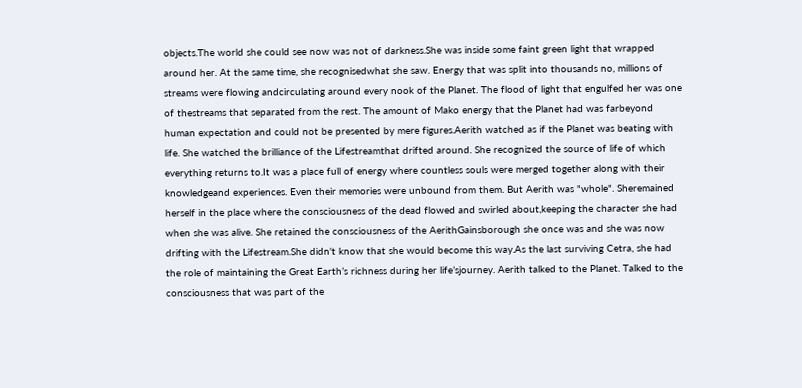objects.The world she could see now was not of darkness.She was inside some faint green light that wrapped around her. At the same time, she recognisedwhat she saw. Energy that was split into thousands no, millions of streams were flowing andcirculating around every nook of the Planet. The flood of light that engulfed her was one of thestreams that separated from the rest. The amount of Mako energy that the Planet had was farbeyond human expectation and could not be presented by mere figures.Aerith watched as if the Planet was beating with life. She watched the brilliance of the Lifestreamthat drifted around. She recognized the source of life of which everything returns to.It was a place full of energy where countless souls were merged together along with their knowledgeand experiences. Even their memories were unbound from them. But Aerith was "whole". Sheremained herself in the place where the consciousness of the dead flowed and swirled about,keeping the character she had when she was alive. She retained the consciousness of the AerithGainsborough she once was and she was now drifting with the Lifestream.She didn't know that she would become this way.As the last surviving Cetra, she had the role of maintaining the Great Earth’s richness during her life’sjourney. Aerith talked to the Planet. Talked to the consciousness that was part of the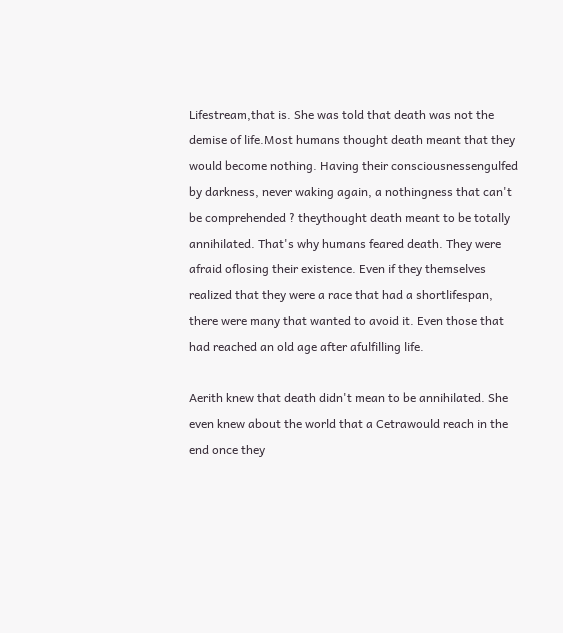Lifestream,that is. She was told that death was not the demise of life.Most humans thought death meant that they would become nothing. Having their consciousnessengulfed by darkness, never waking again, a nothingness that can't be comprehended ? theythought death meant to be totally annihilated. That's why humans feared death. They were afraid oflosing their existence. Even if they themselves realized that they were a race that had a shortlifespan, there were many that wanted to avoid it. Even those that had reached an old age after afulfilling life.

Aerith knew that death didn't mean to be annihilated. She even knew about the world that a Cetrawould reach in the end once they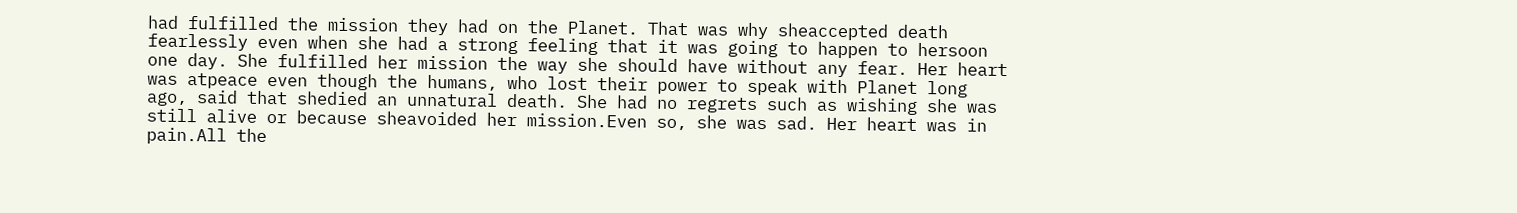had fulfilled the mission they had on the Planet. That was why sheaccepted death fearlessly even when she had a strong feeling that it was going to happen to hersoon one day. She fulfilled her mission the way she should have without any fear. Her heart was atpeace even though the humans, who lost their power to speak with Planet long ago, said that shedied an unnatural death. She had no regrets such as wishing she was still alive or because sheavoided her mission.Even so, she was sad. Her heart was in pain.All the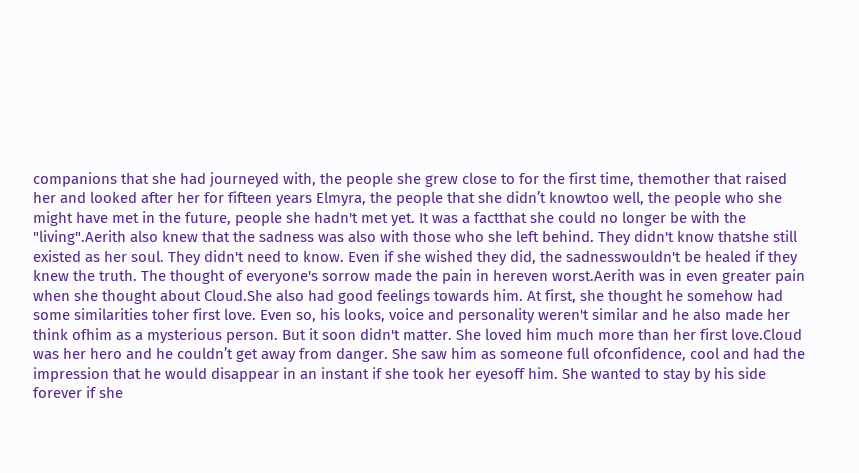companions that she had journeyed with, the people she grew close to for the first time, themother that raised her and looked after her for fifteen years Elmyra, the people that she didn’t knowtoo well, the people who she might have met in the future, people she hadn't met yet. It was a factthat she could no longer be with the "living".Aerith also knew that the sadness was also with those who she left behind. They didn't know thatshe still existed as her soul. They didn't need to know. Even if she wished they did, the sadnesswouldn't be healed if they knew the truth. The thought of everyone's sorrow made the pain in hereven worst.Aerith was in even greater pain when she thought about Cloud.She also had good feelings towards him. At first, she thought he somehow had some similarities toher first love. Even so, his looks, voice and personality weren't similar and he also made her think ofhim as a mysterious person. But it soon didn't matter. She loved him much more than her first love.Cloud was her hero and he couldn’t get away from danger. She saw him as someone full ofconfidence, cool and had the impression that he would disappear in an instant if she took her eyesoff him. She wanted to stay by his side forever if she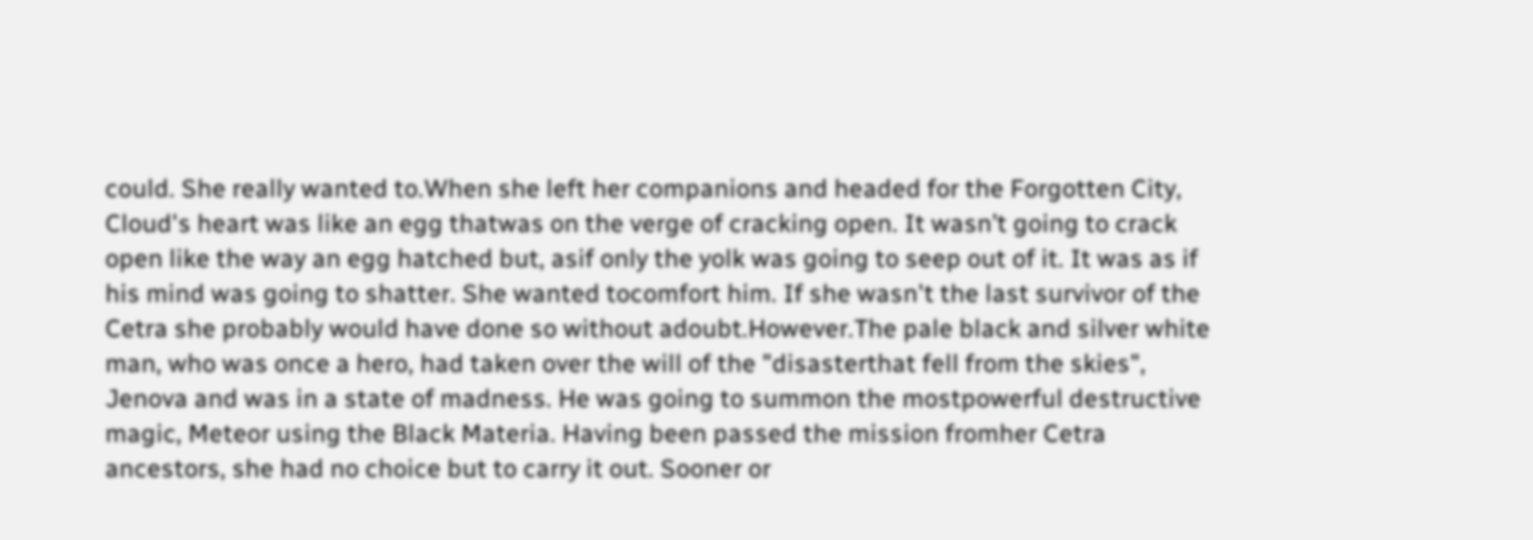could. She really wanted to.When she left her companions and headed for the Forgotten City, Cloud's heart was like an egg thatwas on the verge of cracking open. It wasn’t going to crack open like the way an egg hatched but, asif only the yolk was going to seep out of it. It was as if his mind was going to shatter. She wanted tocomfort him. If she wasn't the last survivor of the Cetra she probably would have done so without adoubt.However.The pale black and silver white man, who was once a hero, had taken over the will of the "disasterthat fell from the skies", Jenova and was in a state of madness. He was going to summon the mostpowerful destructive magic, Meteor using the Black Materia. Having been passed the mission fromher Cetra ancestors, she had no choice but to carry it out. Sooner or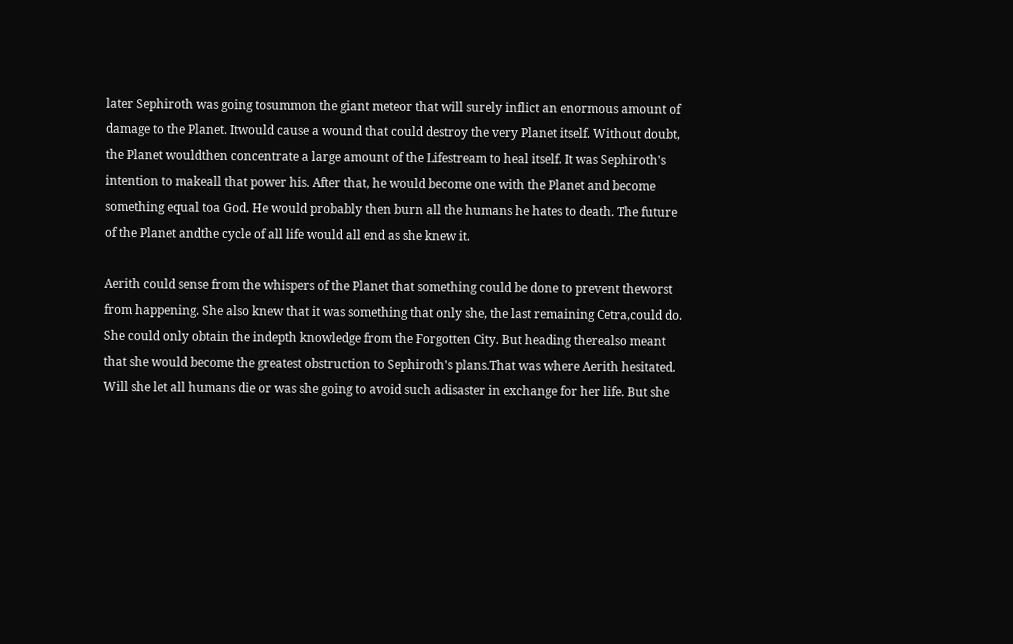later Sephiroth was going tosummon the giant meteor that will surely inflict an enormous amount of damage to the Planet. Itwould cause a wound that could destroy the very Planet itself. Without doubt, the Planet wouldthen concentrate a large amount of the Lifestream to heal itself. It was Sephiroth's intention to makeall that power his. After that, he would become one with the Planet and become something equal toa God. He would probably then burn all the humans he hates to death. The future of the Planet andthe cycle of all life would all end as she knew it.

Aerith could sense from the whispers of the Planet that something could be done to prevent theworst from happening. She also knew that it was something that only she, the last remaining Cetra,could do. She could only obtain the indepth knowledge from the Forgotten City. But heading therealso meant that she would become the greatest obstruction to Sephiroth's plans.That was where Aerith hesitated. Will she let all humans die or was she going to avoid such adisaster in exchange for her life. But she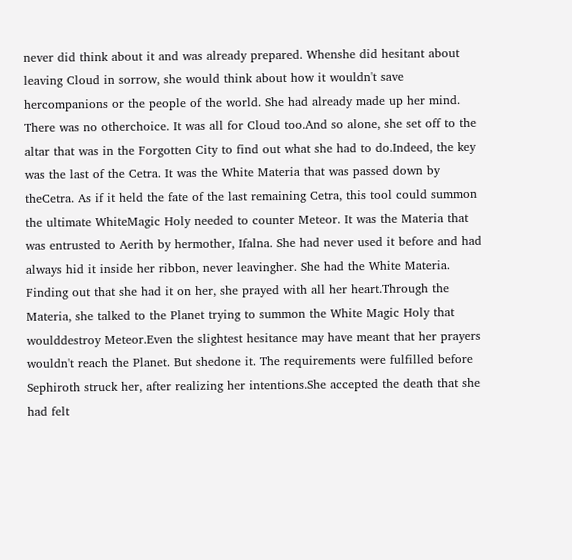never did think about it and was already prepared. Whenshe did hesitant about leaving Cloud in sorrow, she would think about how it wouldn't save hercompanions or the people of the world. She had already made up her mind. There was no otherchoice. It was all for Cloud too.And so alone, she set off to the altar that was in the Forgotten City to find out what she had to do.Indeed, the key was the last of the Cetra. It was the White Materia that was passed down by theCetra. As if it held the fate of the last remaining Cetra, this tool could summon the ultimate WhiteMagic Holy needed to counter Meteor. It was the Materia that was entrusted to Aerith by hermother, Ifalna. She had never used it before and had always hid it inside her ribbon, never leavingher. She had the White Materia. Finding out that she had it on her, she prayed with all her heart.Through the Materia, she talked to the Planet trying to summon the White Magic Holy that woulddestroy Meteor.Even the slightest hesitance may have meant that her prayers wouldn't reach the Planet. But shedone it. The requirements were fulfilled before Sephiroth struck her, after realizing her intentions.She accepted the death that she had felt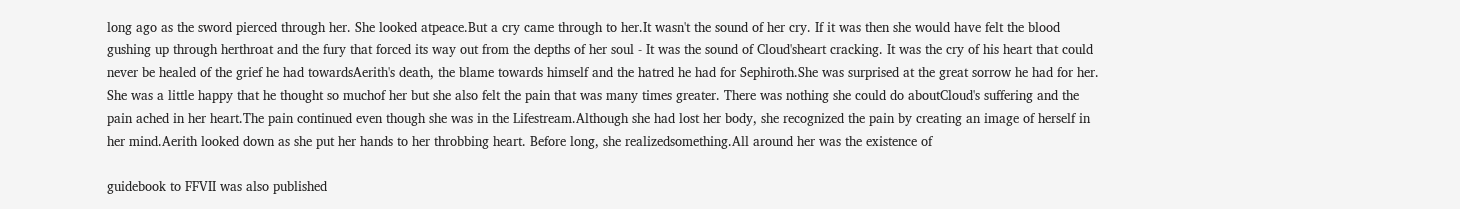long ago as the sword pierced through her. She looked atpeace.But a cry came through to her.It wasn't the sound of her cry. If it was then she would have felt the blood gushing up through herthroat and the fury that forced its way out from the depths of her soul - It was the sound of Cloud'sheart cracking. It was the cry of his heart that could never be healed of the grief he had towardsAerith's death, the blame towards himself and the hatred he had for Sephiroth.She was surprised at the great sorrow he had for her. She was a little happy that he thought so muchof her but she also felt the pain that was many times greater. There was nothing she could do aboutCloud's suffering and the pain ached in her heart.The pain continued even though she was in the Lifestream.Although she had lost her body, she recognized the pain by creating an image of herself in her mind.Aerith looked down as she put her hands to her throbbing heart. Before long, she realizedsomething.All around her was the existence of

guidebook to FFVII was also published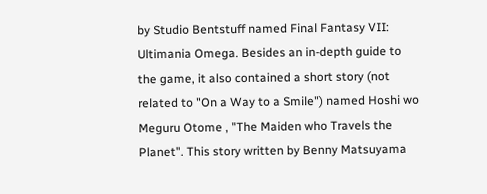by Studio Bentstuff named Final Fantasy VII: Ultimania Omega. Besides an in-depth guide to the game, it also contained a short story (not related to "On a Way to a Smile") named Hoshi wo Meguru Otome , "The Maiden who Travels the Planet". This story written by Benny Matsuyama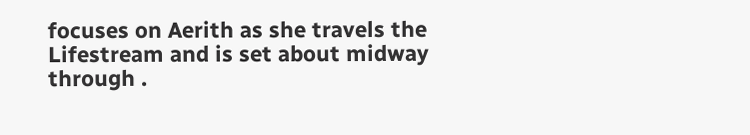focuses on Aerith as she travels the Lifestream and is set about midway through .